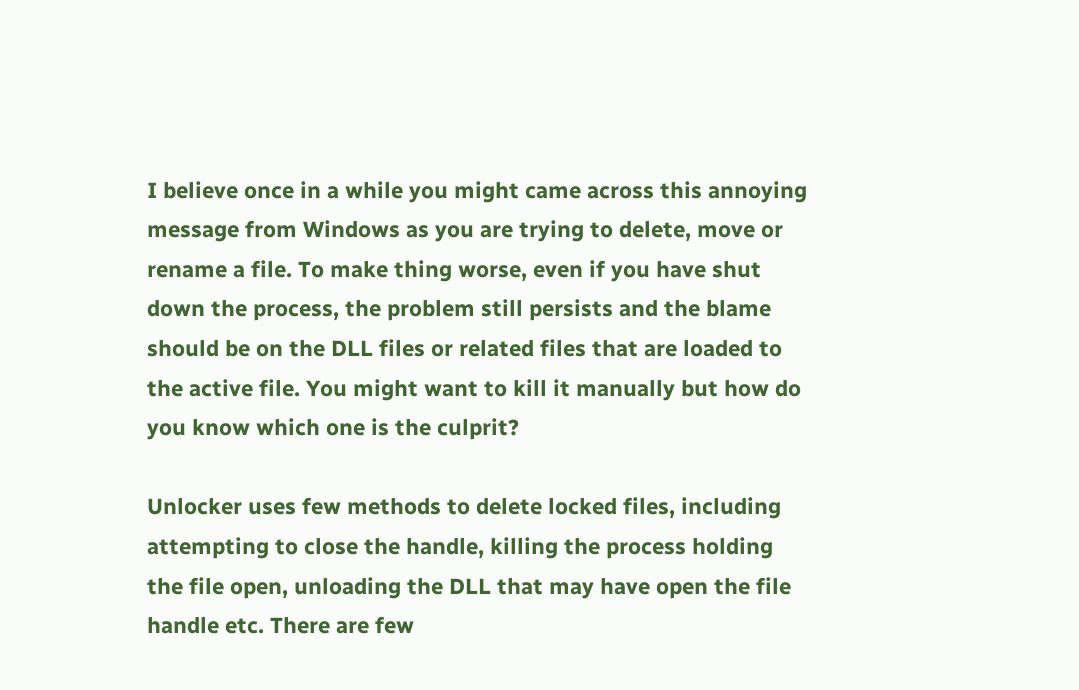I believe once in a while you might came across this annoying message from Windows as you are trying to delete, move or rename a file. To make thing worse, even if you have shut down the process, the problem still persists and the blame should be on the DLL files or related files that are loaded to the active file. You might want to kill it manually but how do you know which one is the culprit?

Unlocker uses few methods to delete locked files, including attempting to close the handle, killing the process holding the file open, unloading the DLL that may have open the file handle etc. There are few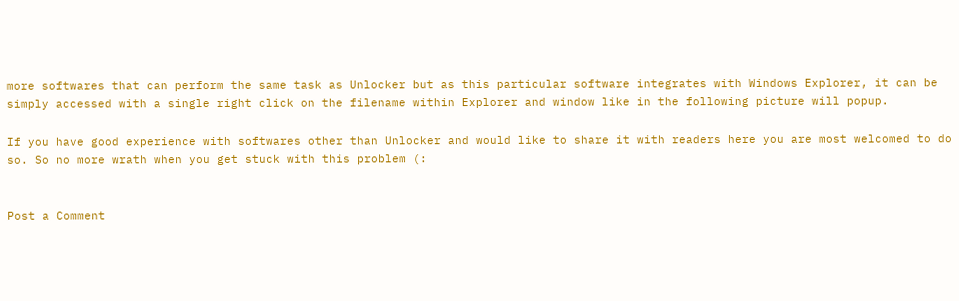more softwares that can perform the same task as Unlocker but as this particular software integrates with Windows Explorer, it can be simply accessed with a single right click on the filename within Explorer and window like in the following picture will popup.

If you have good experience with softwares other than Unlocker and would like to share it with readers here you are most welcomed to do so. So no more wrath when you get stuck with this problem (:


Post a Comment